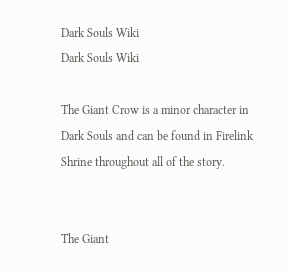Dark Souls Wiki
Dark Souls Wiki

The Giant Crow is a minor character in Dark Souls and can be found in Firelink Shrine throughout all of the story.


The Giant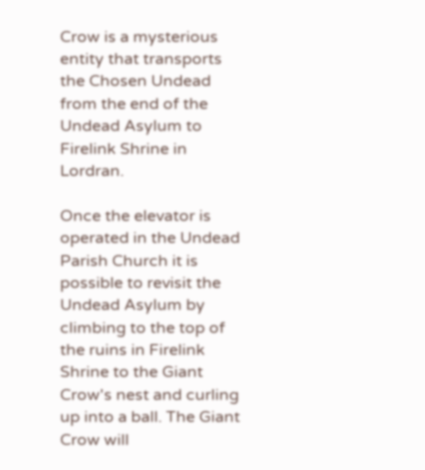Crow is a mysterious entity that transports the Chosen Undead from the end of the Undead Asylum to Firelink Shrine in Lordran.

Once the elevator is operated in the Undead Parish Church it is possible to revisit the Undead Asylum by climbing to the top of the ruins in Firelink Shrine to the Giant Crow's nest and curling up into a ball. The Giant Crow will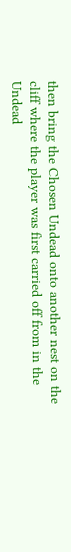then bring the Chosen Undead onto another nest on the cliff where the player was first carried off from in the Undead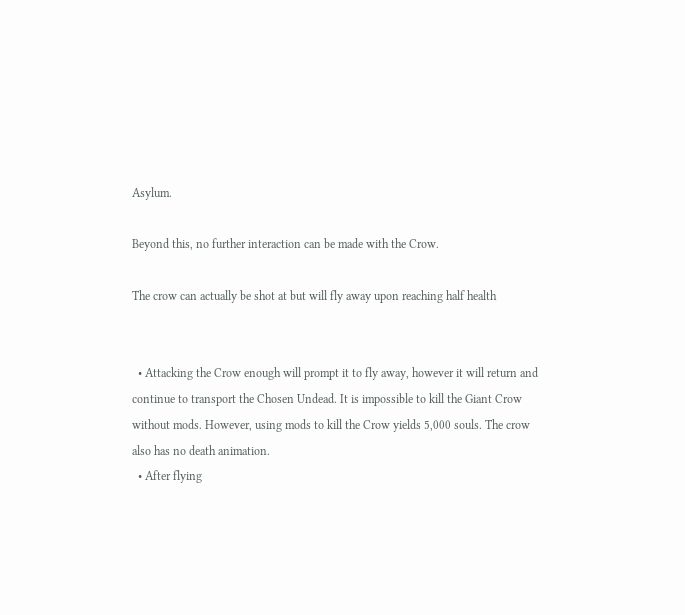Asylum.

Beyond this, no further interaction can be made with the Crow.

The crow can actually be shot at but will fly away upon reaching half health


  • Attacking the Crow enough will prompt it to fly away, however it will return and continue to transport the Chosen Undead. It is impossible to kill the Giant Crow without mods. However, using mods to kill the Crow yields 5,000 souls. The crow also has no death animation.
  • After flying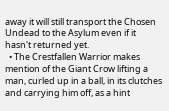away it will still transport the Chosen Undead to the Asylum even if it hasn't returned yet.
  • The Crestfallen Warrior makes mention of the Giant Crow lifting a man, curled up in a ball, in its clutches and carrying him off, as a hint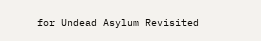for Undead Asylum Revisited